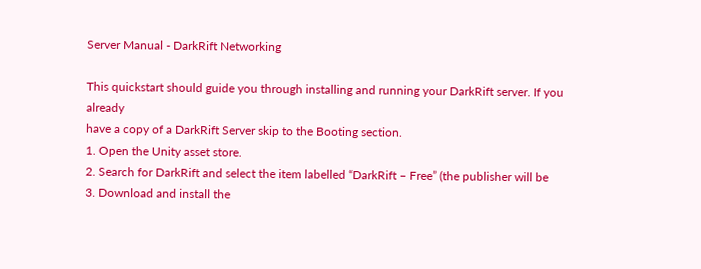Server Manual - DarkRift Networking

This quickstart should guide you through installing and running your DarkRift server. If you already
have a copy of a DarkRift Server skip to the Booting section.
1. Open the Unity asset store.
2. Search for DarkRift and select the item labelled “DarkRift – Free” (the publisher will be
3. Download and install the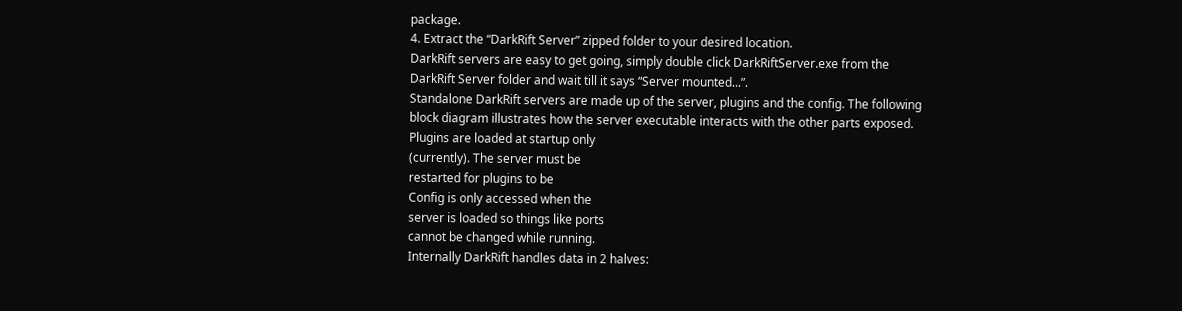package.
4. Extract the “DarkRift Server” zipped folder to your desired location.
DarkRift servers are easy to get going, simply double click DarkRiftServer.exe from the
DarkRift Server folder and wait till it says “Server mounted...”.
Standalone DarkRift servers are made up of the server, plugins and the config. The following
block diagram illustrates how the server executable interacts with the other parts exposed.
Plugins are loaded at startup only
(currently). The server must be
restarted for plugins to be
Config is only accessed when the
server is loaded so things like ports
cannot be changed while running.
Internally DarkRift handles data in 2 halves: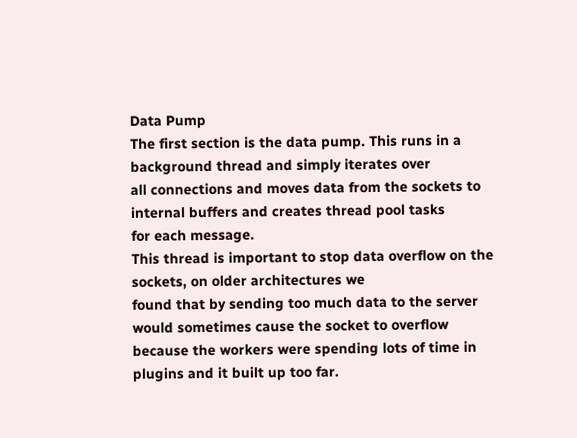Data Pump
The first section is the data pump. This runs in a background thread and simply iterates over
all connections and moves data from the sockets to internal buffers and creates thread pool tasks
for each message.
This thread is important to stop data overflow on the sockets, on older architectures we
found that by sending too much data to the server would sometimes cause the socket to overflow
because the workers were spending lots of time in plugins and it built up too far.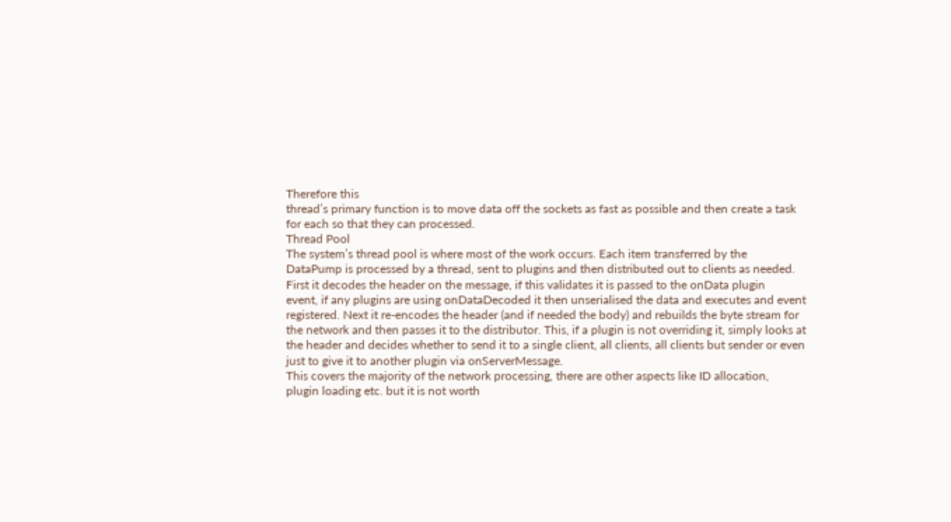Therefore this
thread’s primary function is to move data off the sockets as fast as possible and then create a task
for each so that they can processed.
Thread Pool
The system’s thread pool is where most of the work occurs. Each item transferred by the
DataPump is processed by a thread, sent to plugins and then distributed out to clients as needed.
First it decodes the header on the message, if this validates it is passed to the onData plugin
event, if any plugins are using onDataDecoded it then unserialised the data and executes and event
registered. Next it re-encodes the header (and if needed the body) and rebuilds the byte stream for
the network and then passes it to the distributor. This, if a plugin is not overriding it, simply looks at
the header and decides whether to send it to a single client, all clients, all clients but sender or even
just to give it to another plugin via onServerMessage.
This covers the majority of the network processing, there are other aspects like ID allocation,
plugin loading etc. but it is not worth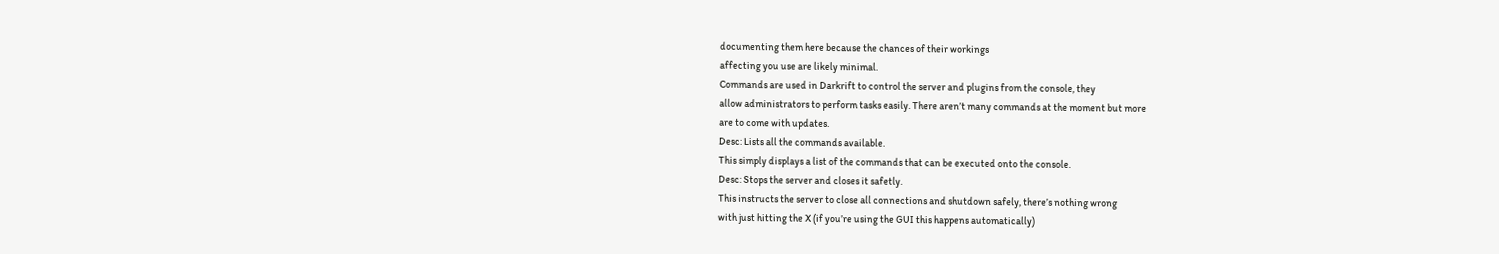documenting them here because the chances of their workings
affecting you use are likely minimal.
Commands are used in Darkrift to control the server and plugins from the console, they
allow administrators to perform tasks easily. There aren’t many commands at the moment but more
are to come with updates.
Desc: Lists all the commands available.
This simply displays a list of the commands that can be executed onto the console.
Desc: Stops the server and closes it safetly.
This instructs the server to close all connections and shutdown safely, there’s nothing wrong
with just hitting the X (if you’re using the GUI this happens automatically)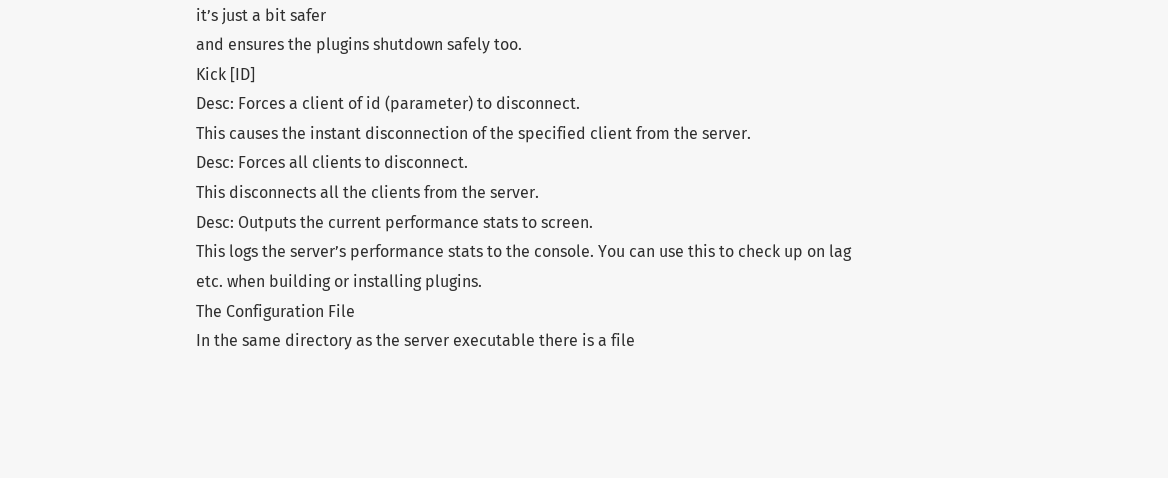it’s just a bit safer
and ensures the plugins shutdown safely too.
Kick [ID]
Desc: Forces a client of id (parameter) to disconnect.
This causes the instant disconnection of the specified client from the server.
Desc: Forces all clients to disconnect.
This disconnects all the clients from the server.
Desc: Outputs the current performance stats to screen.
This logs the server’s performance stats to the console. You can use this to check up on lag
etc. when building or installing plugins.
The Configuration File
In the same directory as the server executable there is a file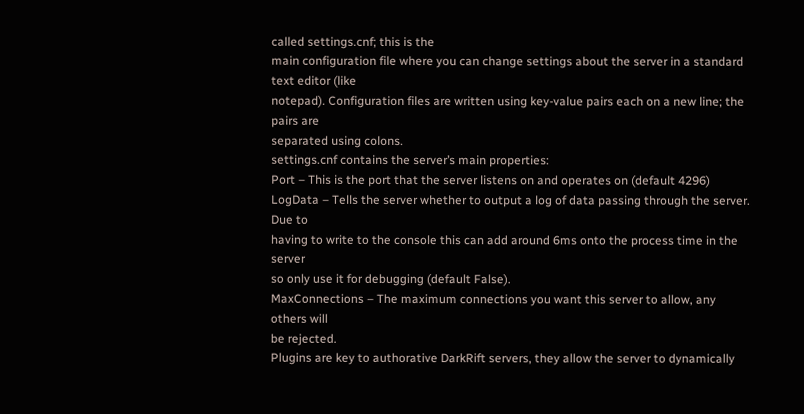called settings.cnf; this is the
main configuration file where you can change settings about the server in a standard text editor (like
notepad). Configuration files are written using key-value pairs each on a new line; the pairs are
separated using colons.
settings.cnf contains the server’s main properties:
Port – This is the port that the server listens on and operates on (default 4296)
LogData – Tells the server whether to output a log of data passing through the server. Due to
having to write to the console this can add around 6ms onto the process time in the server
so only use it for debugging (default False).
MaxConnections – The maximum connections you want this server to allow, any others will
be rejected.
Plugins are key to authorative DarkRift servers, they allow the server to dynamically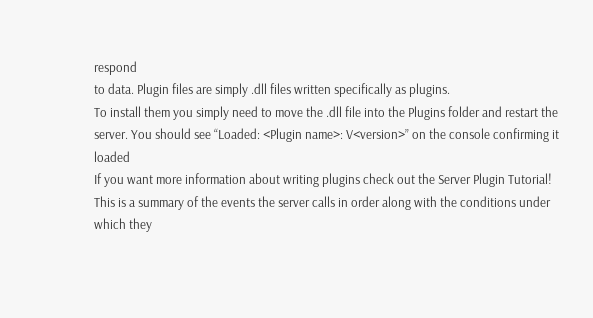respond
to data. Plugin files are simply .dll files written specifically as plugins.
To install them you simply need to move the .dll file into the Plugins folder and restart the
server. You should see “Loaded: <Plugin name>: V<version>” on the console confirming it loaded
If you want more information about writing plugins check out the Server Plugin Tutorial!
This is a summary of the events the server calls in order along with the conditions under
which they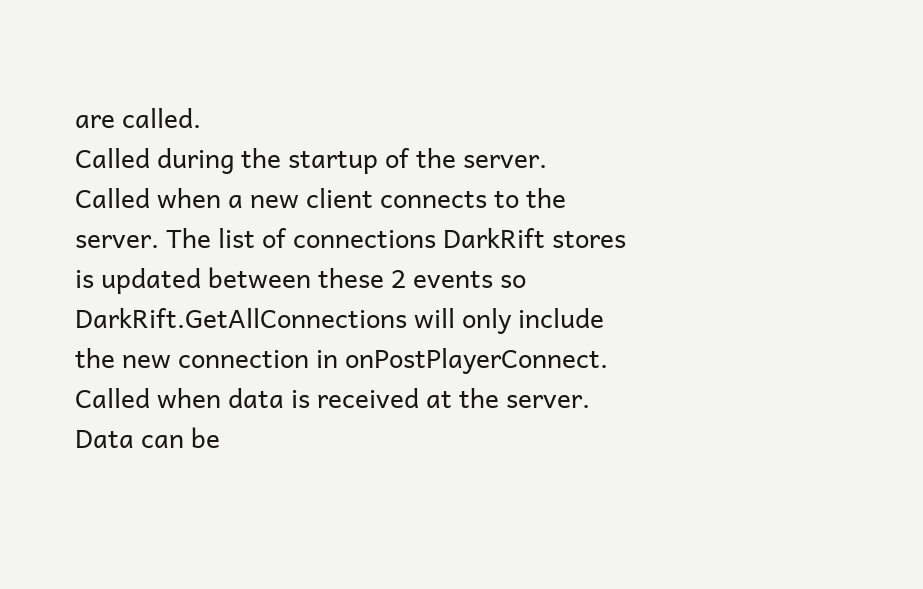are called.
Called during the startup of the server.
Called when a new client connects to the
server. The list of connections DarkRift stores
is updated between these 2 events so
DarkRift.GetAllConnections will only include
the new connection in onPostPlayerConnect.
Called when data is received at the server.
Data can be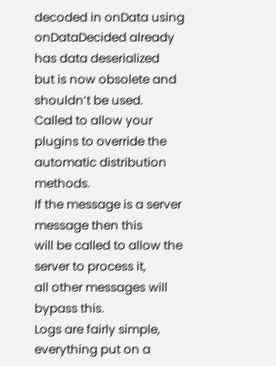decoded in onData using
onDataDecided already has data deserialized
but is now obsolete and shouldn’t be used.
Called to allow your plugins to override the
automatic distribution methods.
If the message is a server message then this
will be called to allow the server to process it,
all other messages will bypass this.
Logs are fairly simple, everything put on a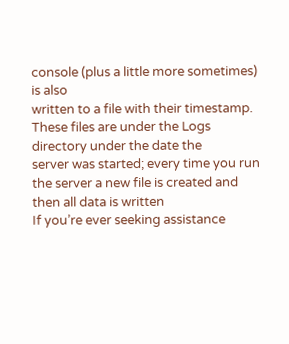console (plus a little more sometimes) is also
written to a file with their timestamp. These files are under the Logs directory under the date the
server was started; every time you run the server a new file is created and then all data is written
If you’re ever seeking assistance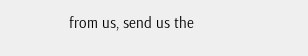from us, send us the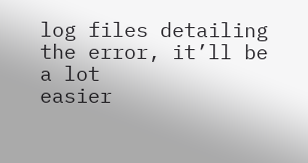log files detailing the error, it’ll be a lot
easier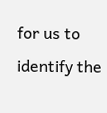for us to identify the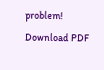problem!
Download PDF